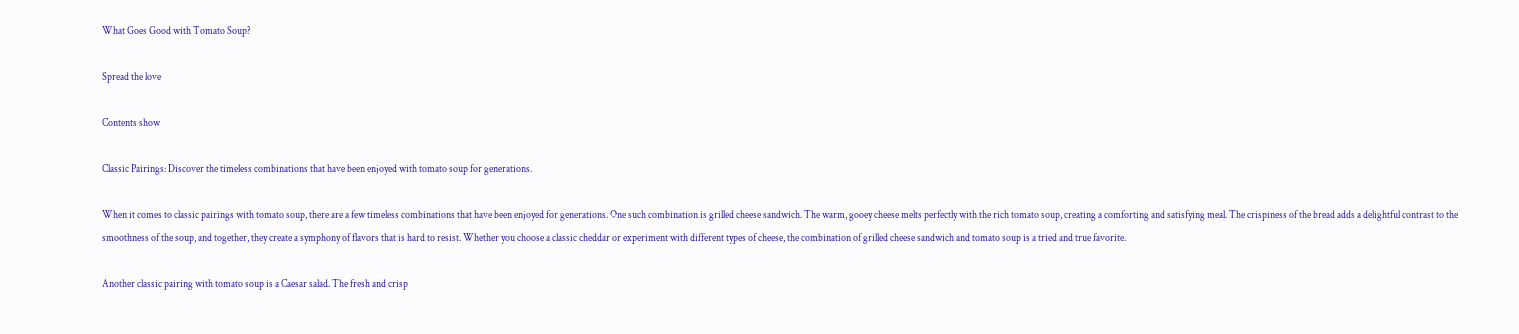What Goes Good with Tomato Soup?

Spread the love

Contents show

Classic Pairings: Discover the timeless combinations that have been enjoyed with tomato soup for generations.

When it comes to classic pairings with tomato soup, there are a few timeless combinations that have been enjoyed for generations. One such combination is grilled cheese sandwich. The warm, gooey cheese melts perfectly with the rich tomato soup, creating a comforting and satisfying meal. The crispiness of the bread adds a delightful contrast to the smoothness of the soup, and together, they create a symphony of flavors that is hard to resist. Whether you choose a classic cheddar or experiment with different types of cheese, the combination of grilled cheese sandwich and tomato soup is a tried and true favorite.

Another classic pairing with tomato soup is a Caesar salad. The fresh and crisp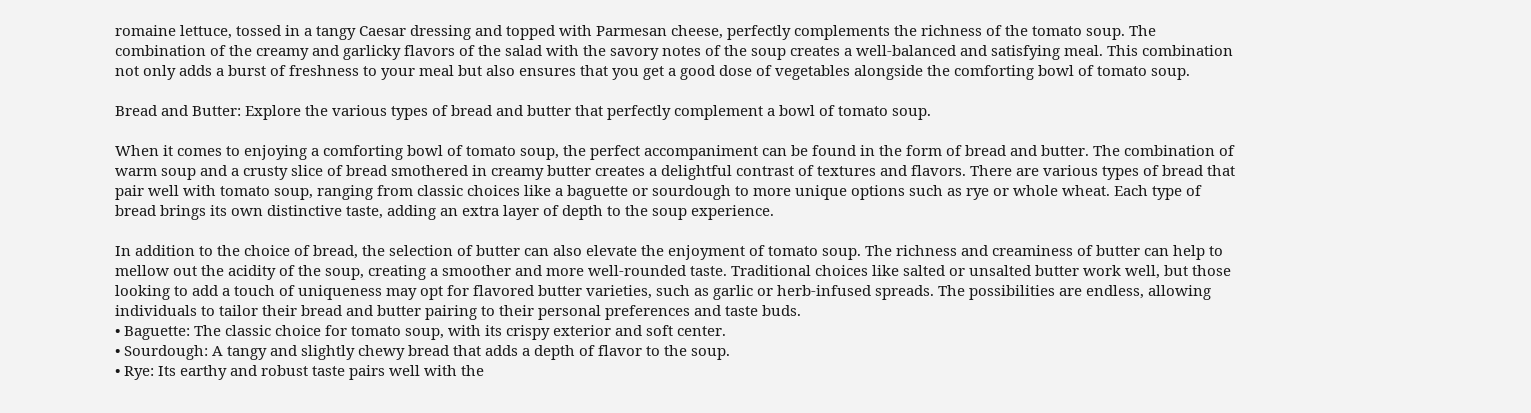romaine lettuce, tossed in a tangy Caesar dressing and topped with Parmesan cheese, perfectly complements the richness of the tomato soup. The combination of the creamy and garlicky flavors of the salad with the savory notes of the soup creates a well-balanced and satisfying meal. This combination not only adds a burst of freshness to your meal but also ensures that you get a good dose of vegetables alongside the comforting bowl of tomato soup.

Bread and Butter: Explore the various types of bread and butter that perfectly complement a bowl of tomato soup.

When it comes to enjoying a comforting bowl of tomato soup, the perfect accompaniment can be found in the form of bread and butter. The combination of warm soup and a crusty slice of bread smothered in creamy butter creates a delightful contrast of textures and flavors. There are various types of bread that pair well with tomato soup, ranging from classic choices like a baguette or sourdough to more unique options such as rye or whole wheat. Each type of bread brings its own distinctive taste, adding an extra layer of depth to the soup experience.

In addition to the choice of bread, the selection of butter can also elevate the enjoyment of tomato soup. The richness and creaminess of butter can help to mellow out the acidity of the soup, creating a smoother and more well-rounded taste. Traditional choices like salted or unsalted butter work well, but those looking to add a touch of uniqueness may opt for flavored butter varieties, such as garlic or herb-infused spreads. The possibilities are endless, allowing individuals to tailor their bread and butter pairing to their personal preferences and taste buds.
• Baguette: The classic choice for tomato soup, with its crispy exterior and soft center.
• Sourdough: A tangy and slightly chewy bread that adds a depth of flavor to the soup.
• Rye: Its earthy and robust taste pairs well with the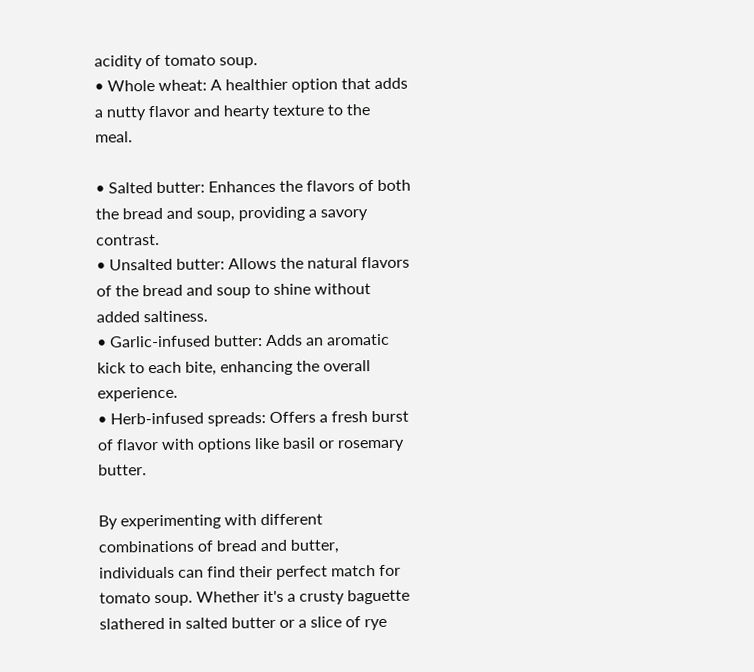acidity of tomato soup.
• Whole wheat: A healthier option that adds a nutty flavor and hearty texture to the meal.

• Salted butter: Enhances the flavors of both the bread and soup, providing a savory contrast.
• Unsalted butter: Allows the natural flavors of the bread and soup to shine without added saltiness.
• Garlic-infused butter: Adds an aromatic kick to each bite, enhancing the overall experience.
• Herb-infused spreads: Offers a fresh burst of flavor with options like basil or rosemary butter.

By experimenting with different combinations of bread and butter, individuals can find their perfect match for tomato soup. Whether it's a crusty baguette slathered in salted butter or a slice of rye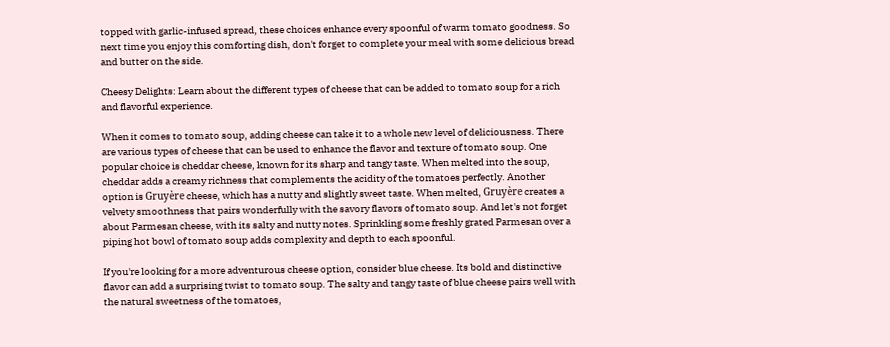topped with garlic-infused spread, these choices enhance every spoonful of warm tomato goodness. So next time you enjoy this comforting dish, don't forget to complete your meal with some delicious bread and butter on the side.

Cheesy Delights: Learn about the different types of cheese that can be added to tomato soup for a rich and flavorful experience.

When it comes to tomato soup, adding cheese can take it to a whole new level of deliciousness. There are various types of cheese that can be used to enhance the flavor and texture of tomato soup. One popular choice is cheddar cheese, known for its sharp and tangy taste. When melted into the soup, cheddar adds a creamy richness that complements the acidity of the tomatoes perfectly. Another option is Gruyère cheese, which has a nutty and slightly sweet taste. When melted, Gruyère creates a velvety smoothness that pairs wonderfully with the savory flavors of tomato soup. And let's not forget about Parmesan cheese, with its salty and nutty notes. Sprinkling some freshly grated Parmesan over a piping hot bowl of tomato soup adds complexity and depth to each spoonful.

If you're looking for a more adventurous cheese option, consider blue cheese. Its bold and distinctive flavor can add a surprising twist to tomato soup. The salty and tangy taste of blue cheese pairs well with the natural sweetness of the tomatoes,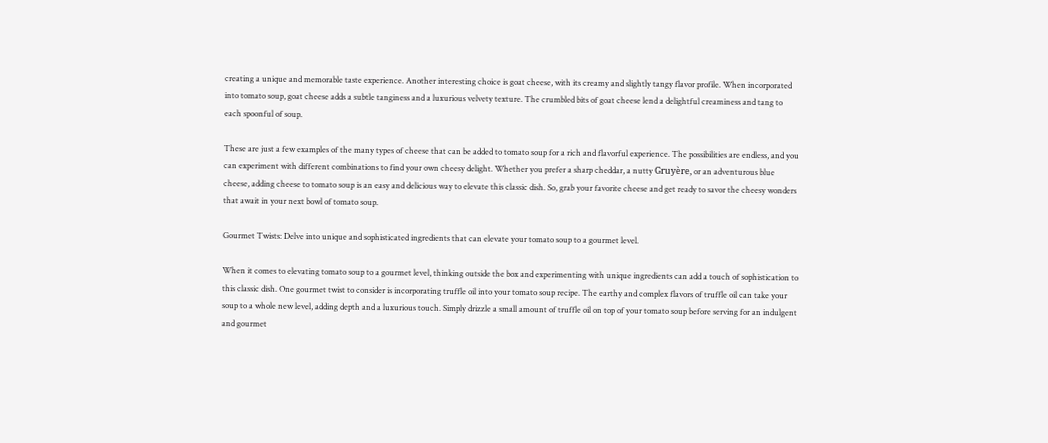creating a unique and memorable taste experience. Another interesting choice is goat cheese, with its creamy and slightly tangy flavor profile. When incorporated into tomato soup, goat cheese adds a subtle tanginess and a luxurious velvety texture. The crumbled bits of goat cheese lend a delightful creaminess and tang to each spoonful of soup.

These are just a few examples of the many types of cheese that can be added to tomato soup for a rich and flavorful experience. The possibilities are endless, and you can experiment with different combinations to find your own cheesy delight. Whether you prefer a sharp cheddar, a nutty Gruyère, or an adventurous blue cheese, adding cheese to tomato soup is an easy and delicious way to elevate this classic dish. So, grab your favorite cheese and get ready to savor the cheesy wonders that await in your next bowl of tomato soup.

Gourmet Twists: Delve into unique and sophisticated ingredients that can elevate your tomato soup to a gourmet level.

When it comes to elevating tomato soup to a gourmet level, thinking outside the box and experimenting with unique ingredients can add a touch of sophistication to this classic dish. One gourmet twist to consider is incorporating truffle oil into your tomato soup recipe. The earthy and complex flavors of truffle oil can take your soup to a whole new level, adding depth and a luxurious touch. Simply drizzle a small amount of truffle oil on top of your tomato soup before serving for an indulgent and gourmet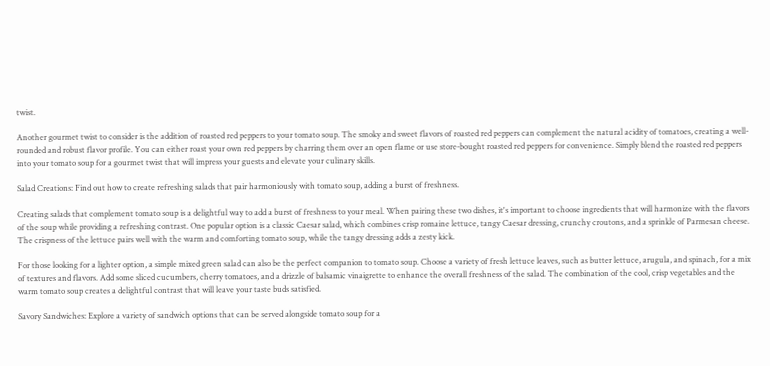twist.

Another gourmet twist to consider is the addition of roasted red peppers to your tomato soup. The smoky and sweet flavors of roasted red peppers can complement the natural acidity of tomatoes, creating a well-rounded and robust flavor profile. You can either roast your own red peppers by charring them over an open flame or use store-bought roasted red peppers for convenience. Simply blend the roasted red peppers into your tomato soup for a gourmet twist that will impress your guests and elevate your culinary skills.

Salad Creations: Find out how to create refreshing salads that pair harmoniously with tomato soup, adding a burst of freshness.

Creating salads that complement tomato soup is a delightful way to add a burst of freshness to your meal. When pairing these two dishes, it's important to choose ingredients that will harmonize with the flavors of the soup while providing a refreshing contrast. One popular option is a classic Caesar salad, which combines crisp romaine lettuce, tangy Caesar dressing, crunchy croutons, and a sprinkle of Parmesan cheese. The crispness of the lettuce pairs well with the warm and comforting tomato soup, while the tangy dressing adds a zesty kick.

For those looking for a lighter option, a simple mixed green salad can also be the perfect companion to tomato soup. Choose a variety of fresh lettuce leaves, such as butter lettuce, arugula, and spinach, for a mix of textures and flavors. Add some sliced cucumbers, cherry tomatoes, and a drizzle of balsamic vinaigrette to enhance the overall freshness of the salad. The combination of the cool, crisp vegetables and the warm tomato soup creates a delightful contrast that will leave your taste buds satisfied.

Savory Sandwiches: Explore a variety of sandwich options that can be served alongside tomato soup for a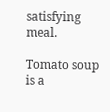satisfying meal.

Tomato soup is a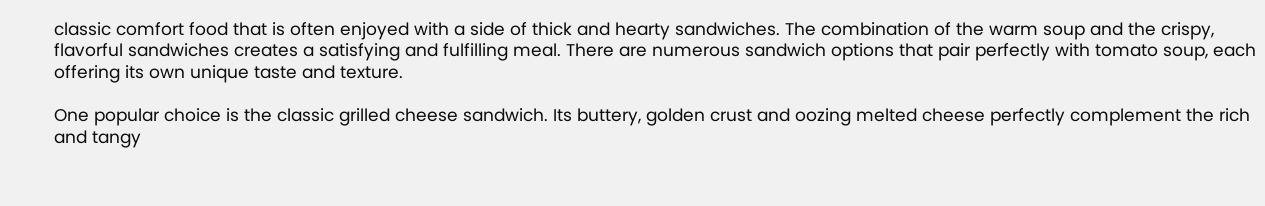classic comfort food that is often enjoyed with a side of thick and hearty sandwiches. The combination of the warm soup and the crispy, flavorful sandwiches creates a satisfying and fulfilling meal. There are numerous sandwich options that pair perfectly with tomato soup, each offering its own unique taste and texture.

One popular choice is the classic grilled cheese sandwich. Its buttery, golden crust and oozing melted cheese perfectly complement the rich and tangy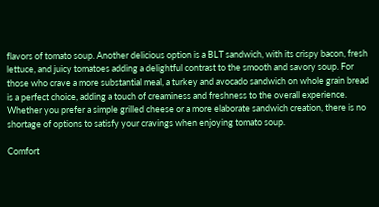flavors of tomato soup. Another delicious option is a BLT sandwich, with its crispy bacon, fresh lettuce, and juicy tomatoes adding a delightful contrast to the smooth and savory soup. For those who crave a more substantial meal, a turkey and avocado sandwich on whole grain bread is a perfect choice, adding a touch of creaminess and freshness to the overall experience. Whether you prefer a simple grilled cheese or a more elaborate sandwich creation, there is no shortage of options to satisfy your cravings when enjoying tomato soup.

Comfort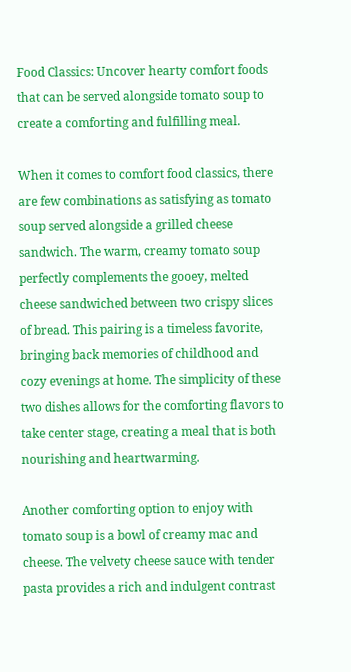Food Classics: Uncover hearty comfort foods that can be served alongside tomato soup to create a comforting and fulfilling meal.

When it comes to comfort food classics, there are few combinations as satisfying as tomato soup served alongside a grilled cheese sandwich. The warm, creamy tomato soup perfectly complements the gooey, melted cheese sandwiched between two crispy slices of bread. This pairing is a timeless favorite, bringing back memories of childhood and cozy evenings at home. The simplicity of these two dishes allows for the comforting flavors to take center stage, creating a meal that is both nourishing and heartwarming.

Another comforting option to enjoy with tomato soup is a bowl of creamy mac and cheese. The velvety cheese sauce with tender pasta provides a rich and indulgent contrast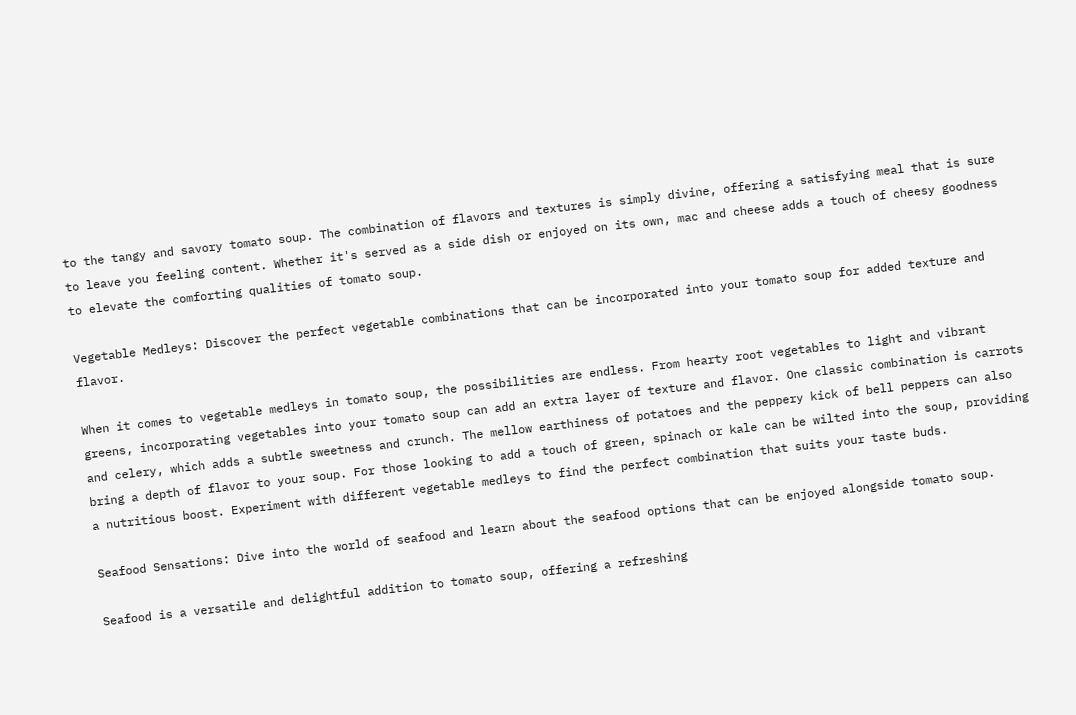to the tangy and savory tomato soup. The combination of flavors and textures is simply divine, offering a satisfying meal that is sure to leave you feeling content. Whether it's served as a side dish or enjoyed on its own, mac and cheese adds a touch of cheesy goodness to elevate the comforting qualities of tomato soup.

Vegetable Medleys: Discover the perfect vegetable combinations that can be incorporated into your tomato soup for added texture and flavor.

When it comes to vegetable medleys in tomato soup, the possibilities are endless. From hearty root vegetables to light and vibrant greens, incorporating vegetables into your tomato soup can add an extra layer of texture and flavor. One classic combination is carrots and celery, which adds a subtle sweetness and crunch. The mellow earthiness of potatoes and the peppery kick of bell peppers can also bring a depth of flavor to your soup. For those looking to add a touch of green, spinach or kale can be wilted into the soup, providing a nutritious boost. Experiment with different vegetable medleys to find the perfect combination that suits your taste buds.

Seafood Sensations: Dive into the world of seafood and learn about the seafood options that can be enjoyed alongside tomato soup.

Seafood is a versatile and delightful addition to tomato soup, offering a refreshing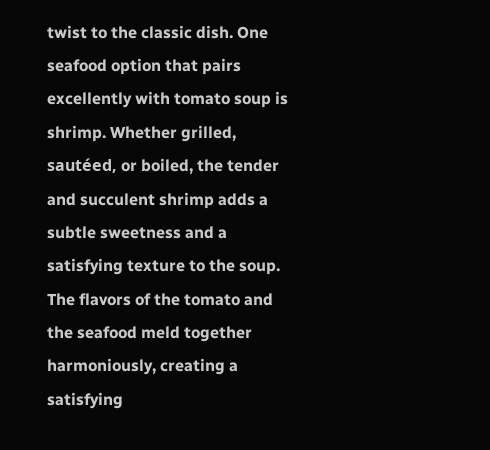twist to the classic dish. One seafood option that pairs excellently with tomato soup is shrimp. Whether grilled, sautéed, or boiled, the tender and succulent shrimp adds a subtle sweetness and a satisfying texture to the soup. The flavors of the tomato and the seafood meld together harmoniously, creating a satisfying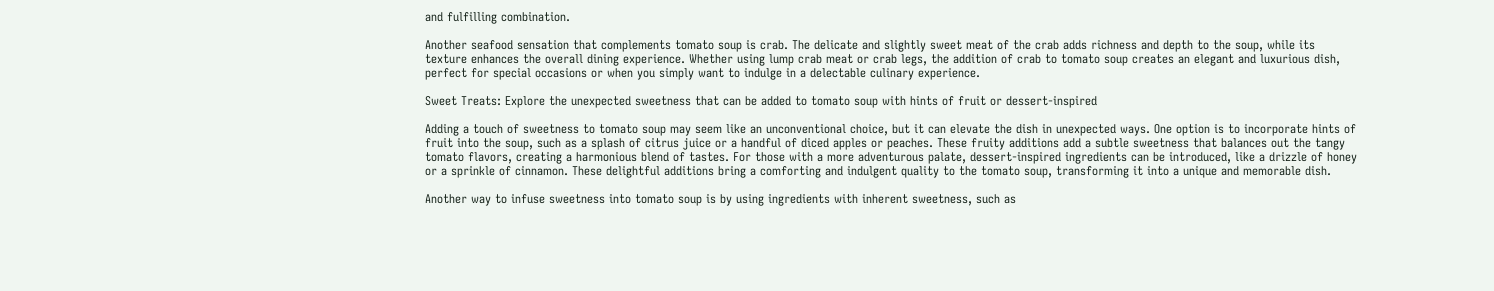and fulfilling combination.

Another seafood sensation that complements tomato soup is crab. The delicate and slightly sweet meat of the crab adds richness and depth to the soup, while its texture enhances the overall dining experience. Whether using lump crab meat or crab legs, the addition of crab to tomato soup creates an elegant and luxurious dish, perfect for special occasions or when you simply want to indulge in a delectable culinary experience.

Sweet Treats: Explore the unexpected sweetness that can be added to tomato soup with hints of fruit or dessert-inspired

Adding a touch of sweetness to tomato soup may seem like an unconventional choice, but it can elevate the dish in unexpected ways. One option is to incorporate hints of fruit into the soup, such as a splash of citrus juice or a handful of diced apples or peaches. These fruity additions add a subtle sweetness that balances out the tangy tomato flavors, creating a harmonious blend of tastes. For those with a more adventurous palate, dessert-inspired ingredients can be introduced, like a drizzle of honey or a sprinkle of cinnamon. These delightful additions bring a comforting and indulgent quality to the tomato soup, transforming it into a unique and memorable dish.

Another way to infuse sweetness into tomato soup is by using ingredients with inherent sweetness, such as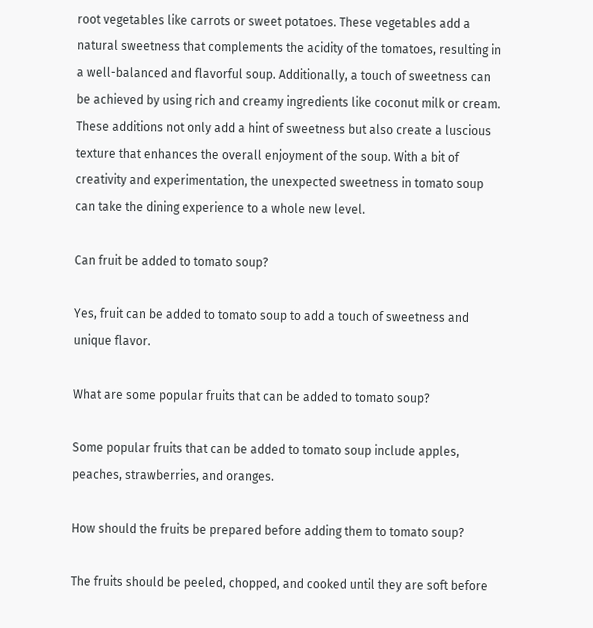root vegetables like carrots or sweet potatoes. These vegetables add a natural sweetness that complements the acidity of the tomatoes, resulting in a well-balanced and flavorful soup. Additionally, a touch of sweetness can be achieved by using rich and creamy ingredients like coconut milk or cream. These additions not only add a hint of sweetness but also create a luscious texture that enhances the overall enjoyment of the soup. With a bit of creativity and experimentation, the unexpected sweetness in tomato soup can take the dining experience to a whole new level.

Can fruit be added to tomato soup?

Yes, fruit can be added to tomato soup to add a touch of sweetness and unique flavor.

What are some popular fruits that can be added to tomato soup?

Some popular fruits that can be added to tomato soup include apples, peaches, strawberries, and oranges.

How should the fruits be prepared before adding them to tomato soup?

The fruits should be peeled, chopped, and cooked until they are soft before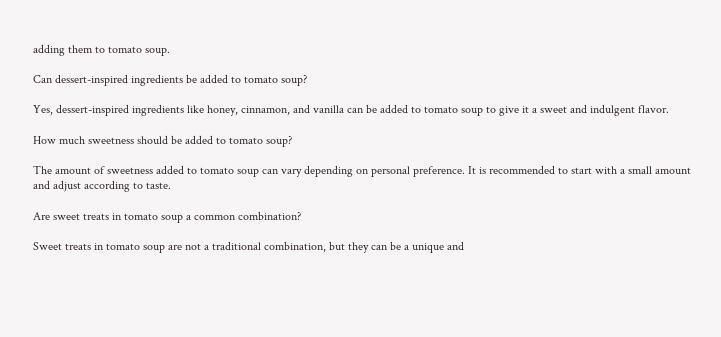adding them to tomato soup.

Can dessert-inspired ingredients be added to tomato soup?

Yes, dessert-inspired ingredients like honey, cinnamon, and vanilla can be added to tomato soup to give it a sweet and indulgent flavor.

How much sweetness should be added to tomato soup?

The amount of sweetness added to tomato soup can vary depending on personal preference. It is recommended to start with a small amount and adjust according to taste.

Are sweet treats in tomato soup a common combination?

Sweet treats in tomato soup are not a traditional combination, but they can be a unique and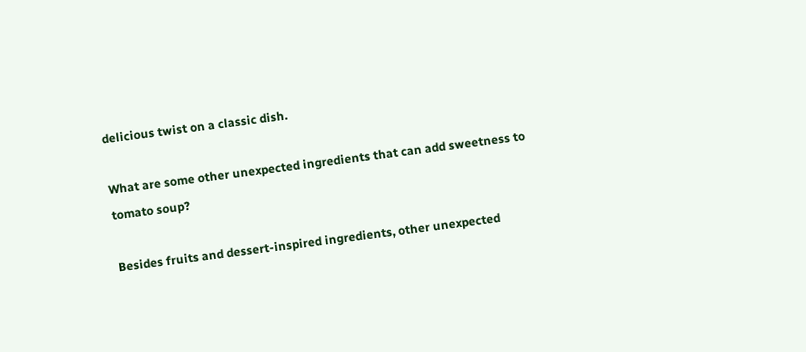delicious twist on a classic dish.

What are some other unexpected ingredients that can add sweetness to tomato soup?

Besides fruits and dessert-inspired ingredients, other unexpected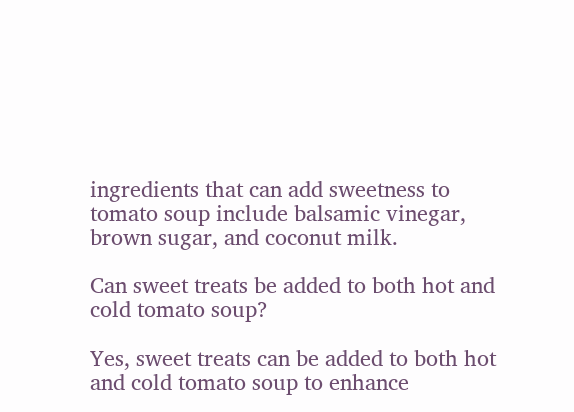ingredients that can add sweetness to tomato soup include balsamic vinegar, brown sugar, and coconut milk.

Can sweet treats be added to both hot and cold tomato soup?

Yes, sweet treats can be added to both hot and cold tomato soup to enhance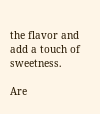the flavor and add a touch of sweetness.

Are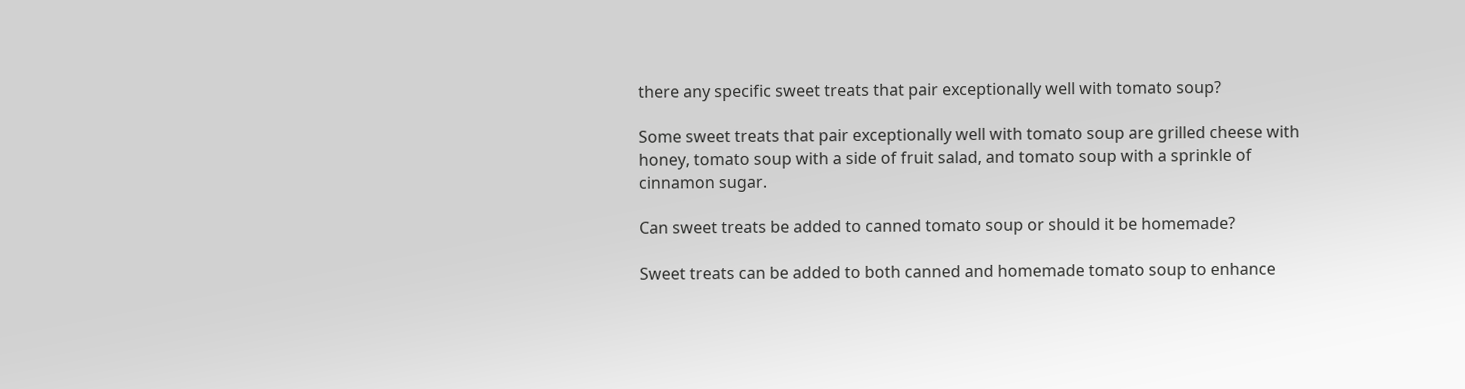there any specific sweet treats that pair exceptionally well with tomato soup?

Some sweet treats that pair exceptionally well with tomato soup are grilled cheese with honey, tomato soup with a side of fruit salad, and tomato soup with a sprinkle of cinnamon sugar.

Can sweet treats be added to canned tomato soup or should it be homemade?

Sweet treats can be added to both canned and homemade tomato soup to enhance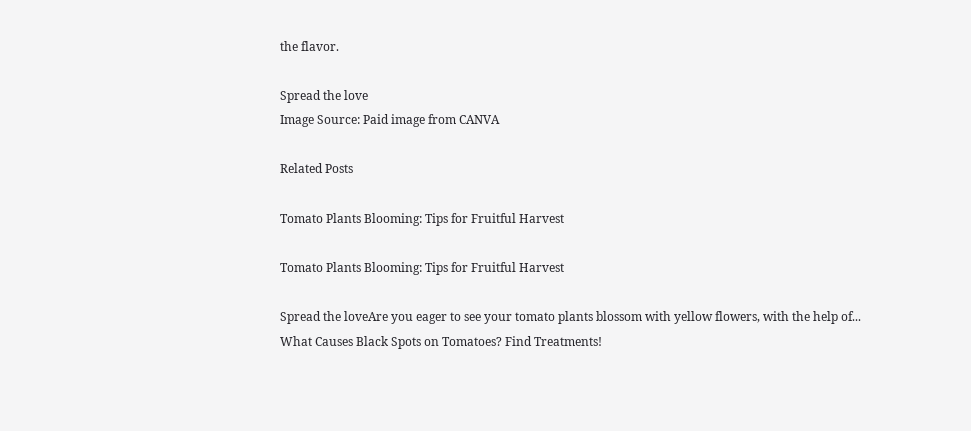the flavor.

Spread the love
Image Source: Paid image from CANVA

Related Posts

Tomato Plants Blooming: Tips for Fruitful Harvest

Tomato Plants Blooming: Tips for Fruitful Harvest

Spread the loveAre you eager to see your tomato plants blossom with yellow flowers, with the help of...
What Causes Black Spots on Tomatoes? Find Treatments!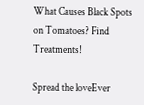What Causes Black Spots on Tomatoes? Find Treatments!

Spread the loveEver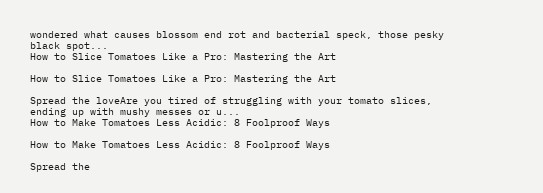wondered what causes blossom end rot and bacterial speck, those pesky black spot...
How to Slice Tomatoes Like a Pro: Mastering the Art

How to Slice Tomatoes Like a Pro: Mastering the Art

Spread the loveAre you tired of struggling with your tomato slices, ending up with mushy messes or u...
How to Make Tomatoes Less Acidic: 8 Foolproof Ways

How to Make Tomatoes Less Acidic: 8 Foolproof Ways

Spread the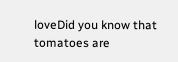loveDid you know that tomatoes are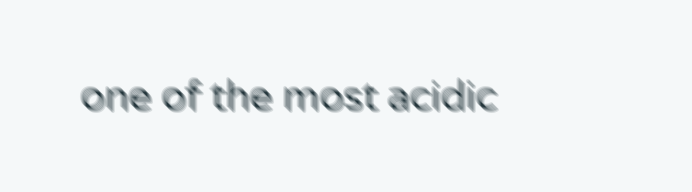one of the most acidic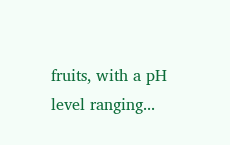fruits, with a pH level ranging...